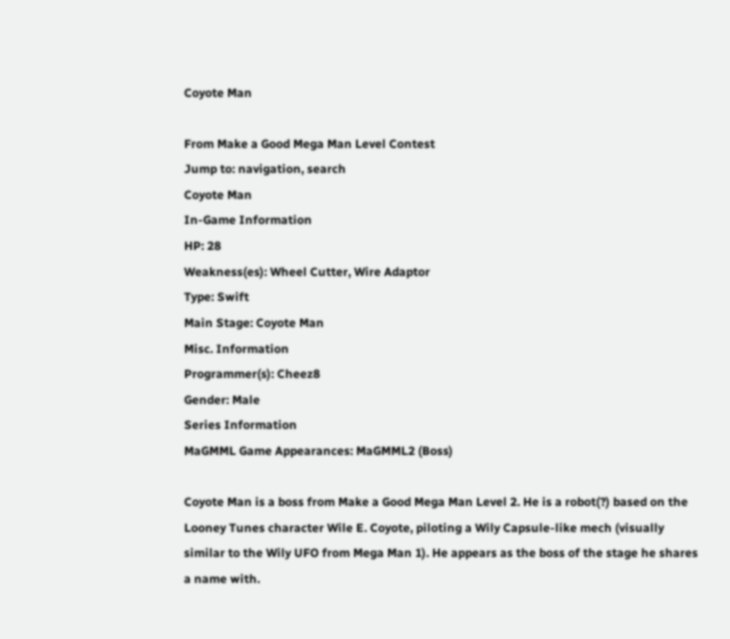Coyote Man

From Make a Good Mega Man Level Contest
Jump to: navigation, search
Coyote Man
In-Game Information
HP: 28
Weakness(es): Wheel Cutter, Wire Adaptor
Type: Swift
Main Stage: Coyote Man
Misc. Information
Programmer(s): Cheez8
Gender: Male
Series Information
MaGMML Game Appearances: MaGMML2 (Boss)

Coyote Man is a boss from Make a Good Mega Man Level 2. He is a robot(?) based on the Looney Tunes character Wile E. Coyote, piloting a Wily Capsule-like mech (visually similar to the Wily UFO from Mega Man 1). He appears as the boss of the stage he shares a name with.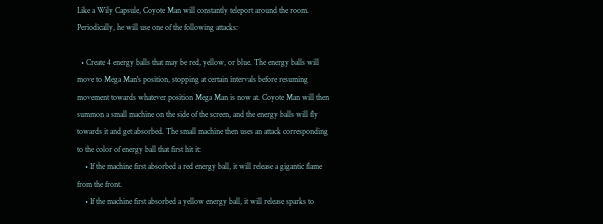Like a Wily Capsule, Coyote Man will constantly teleport around the room. Periodically, he will use one of the following attacks:

  • Create 4 energy balls that may be red, yellow, or blue. The energy balls will move to Mega Man's position, stopping at certain intervals before resuming movement towards whatever position Mega Man is now at. Coyote Man will then summon a small machine on the side of the screen, and the energy balls will fly towards it and get absorbed. The small machine then uses an attack corresponding to the color of energy ball that first hit it:
    • If the machine first absorbed a red energy ball, it will release a gigantic flame from the front.
    • If the machine first absorbed a yellow energy ball, it will release sparks to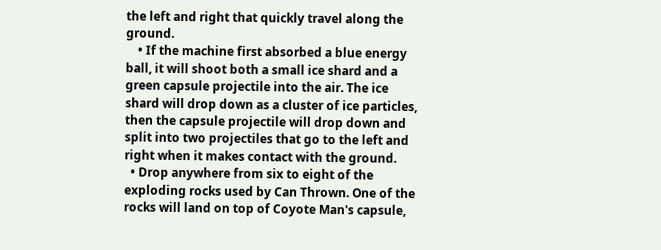the left and right that quickly travel along the ground.
    • If the machine first absorbed a blue energy ball, it will shoot both a small ice shard and a green capsule projectile into the air. The ice shard will drop down as a cluster of ice particles, then the capsule projectile will drop down and split into two projectiles that go to the left and right when it makes contact with the ground.
  • Drop anywhere from six to eight of the exploding rocks used by Can Thrown. One of the rocks will land on top of Coyote Man's capsule,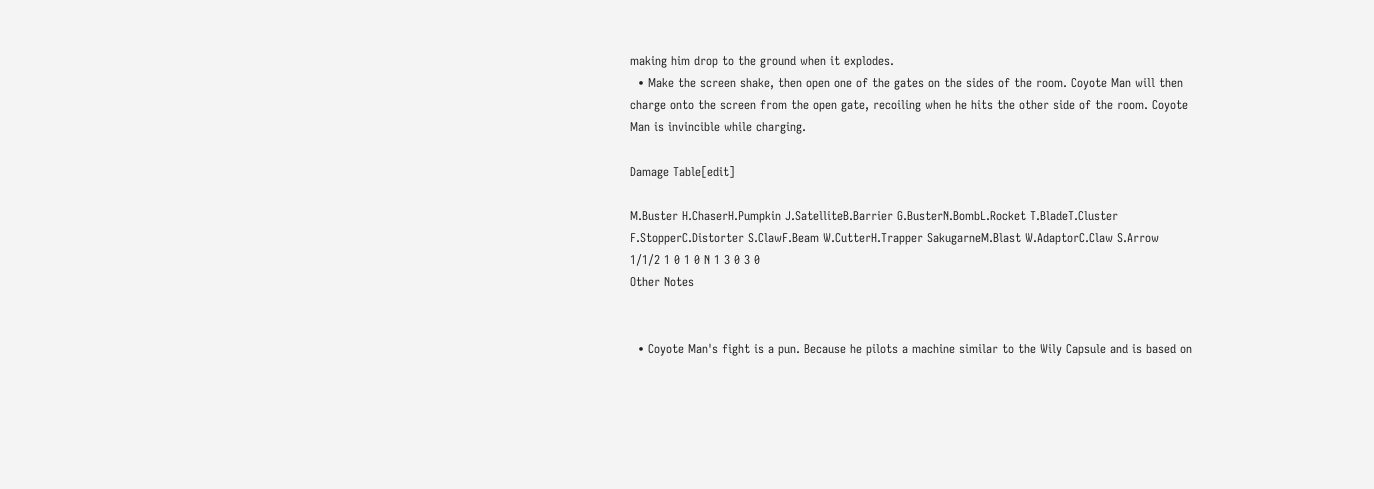making him drop to the ground when it explodes.
  • Make the screen shake, then open one of the gates on the sides of the room. Coyote Man will then charge onto the screen from the open gate, recoiling when he hits the other side of the room. Coyote Man is invincible while charging.

Damage Table[edit]

M.Buster H.ChaserH.Pumpkin J.SatelliteB.Barrier G.BusterN.BombL.Rocket T.BladeT.Cluster F.StopperC.Distorter S.ClawF.Beam W.CutterH.Trapper SakugarneM.Blast W.AdaptorC.Claw S.Arrow
1/1/2 1 0 1 0 N 1 3 0 3 0
Other Notes


  • Coyote Man's fight is a pun. Because he pilots a machine similar to the Wily Capsule and is based on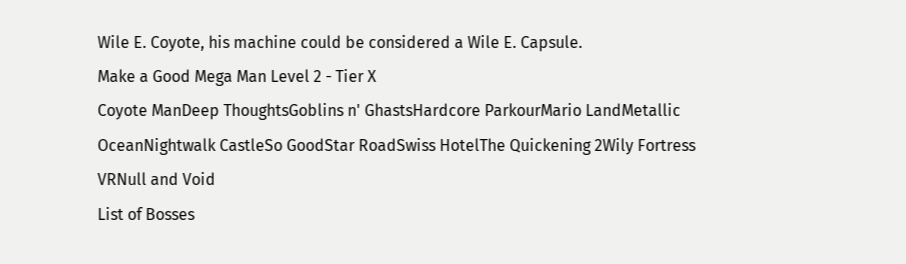Wile E. Coyote, his machine could be considered a Wile E. Capsule.
Make a Good Mega Man Level 2 - Tier X
Coyote ManDeep ThoughtsGoblins n' GhastsHardcore ParkourMario LandMetallic OceanNightwalk CastleSo GoodStar RoadSwiss HotelThe Quickening 2Wily Fortress VRNull and Void
List of Bosses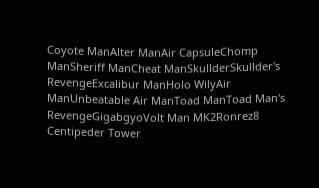Coyote ManAlter ManAir CapsuleChomp ManSheriff ManCheat ManSkullderSkullder's RevengeExcalibur ManHolo WilyAir ManUnbeatable Air ManToad ManToad Man's RevengeGigabgyoVolt Man MK2Ronrez8 Centipeder Tower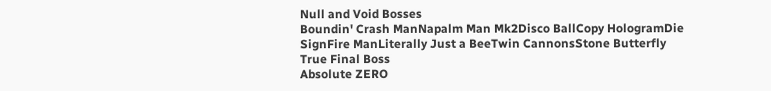Null and Void Bosses
Boundin' Crash ManNapalm Man Mk2Disco BallCopy HologramDie SignFire ManLiterally Just a BeeTwin CannonsStone Butterfly
True Final Boss
Absolute ZERO